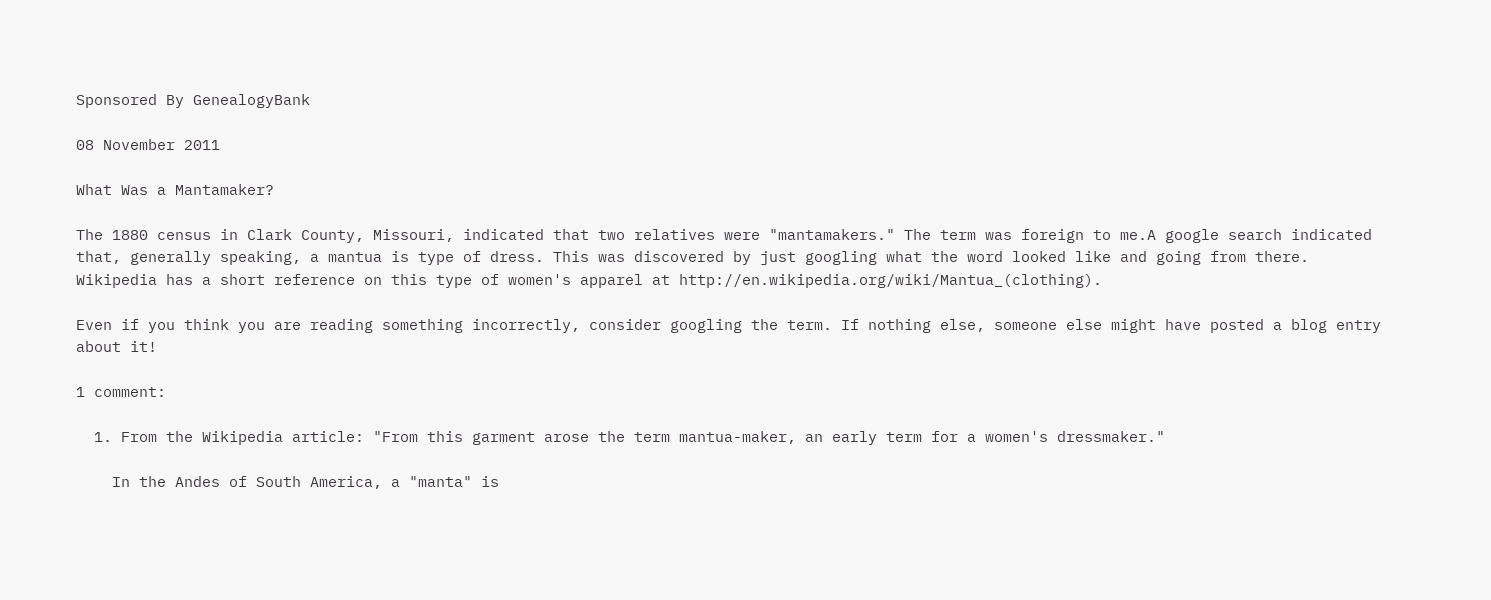Sponsored By GenealogyBank

08 November 2011

What Was a Mantamaker?

The 1880 census in Clark County, Missouri, indicated that two relatives were "mantamakers." The term was foreign to me.A google search indicated that, generally speaking, a mantua is type of dress. This was discovered by just googling what the word looked like and going from there. Wikipedia has a short reference on this type of women's apparel at http://en.wikipedia.org/wiki/Mantua_(clothing).

Even if you think you are reading something incorrectly, consider googling the term. If nothing else, someone else might have posted a blog entry about it!

1 comment:

  1. From the Wikipedia article: "From this garment arose the term mantua-maker, an early term for a women's dressmaker."

    In the Andes of South America, a "manta" is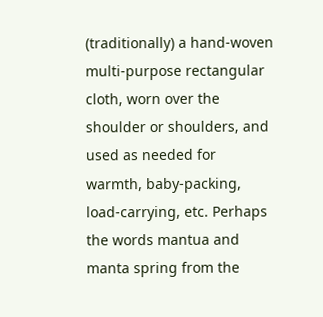(traditionally) a hand-woven multi-purpose rectangular cloth, worn over the shoulder or shoulders, and used as needed for warmth, baby-packing, load-carrying, etc. Perhaps the words mantua and manta spring from the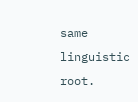same linguistic root.